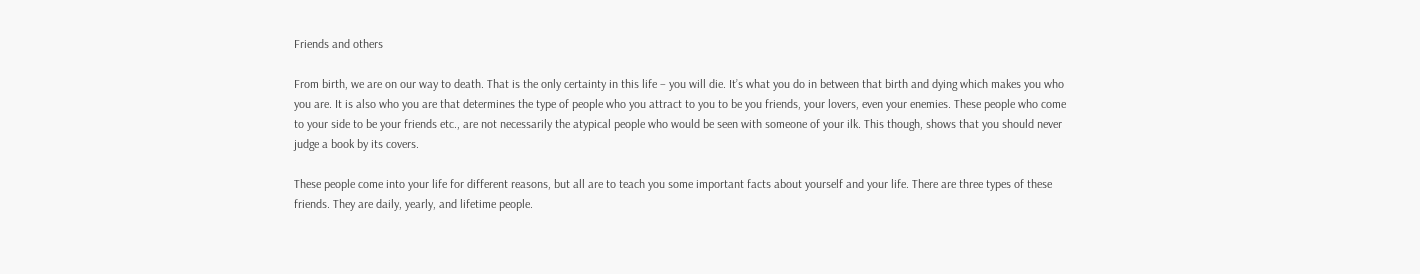Friends and others

From birth, we are on our way to death. That is the only certainty in this life – you will die. It’s what you do in between that birth and dying which makes you who you are. It is also who you are that determines the type of people who you attract to you to be you friends, your lovers, even your enemies. These people who come to your side to be your friends etc., are not necessarily the atypical people who would be seen with someone of your ilk. This though, shows that you should never judge a book by its covers.

These people come into your life for different reasons, but all are to teach you some important facts about yourself and your life. There are three types of these friends. They are daily, yearly, and lifetime people.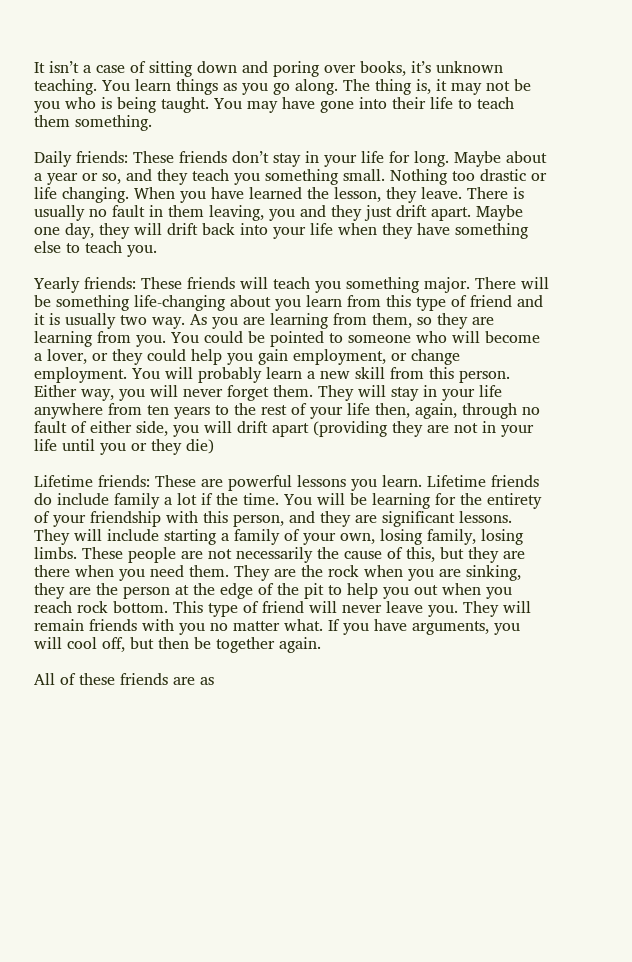It isn’t a case of sitting down and poring over books, it’s unknown teaching. You learn things as you go along. The thing is, it may not be you who is being taught. You may have gone into their life to teach them something.

Daily friends: These friends don’t stay in your life for long. Maybe about a year or so, and they teach you something small. Nothing too drastic or life changing. When you have learned the lesson, they leave. There is usually no fault in them leaving, you and they just drift apart. Maybe one day, they will drift back into your life when they have something else to teach you.

Yearly friends: These friends will teach you something major. There will be something life-changing about you learn from this type of friend and it is usually two way. As you are learning from them, so they are learning from you. You could be pointed to someone who will become a lover, or they could help you gain employment, or change employment. You will probably learn a new skill from this person. Either way, you will never forget them. They will stay in your life anywhere from ten years to the rest of your life then, again, through no fault of either side, you will drift apart (providing they are not in your life until you or they die)

Lifetime friends: These are powerful lessons you learn. Lifetime friends do include family a lot if the time. You will be learning for the entirety of your friendship with this person, and they are significant lessons. They will include starting a family of your own, losing family, losing limbs. These people are not necessarily the cause of this, but they are there when you need them. They are the rock when you are sinking, they are the person at the edge of the pit to help you out when you reach rock bottom. This type of friend will never leave you. They will remain friends with you no matter what. If you have arguments, you will cool off, but then be together again.

All of these friends are as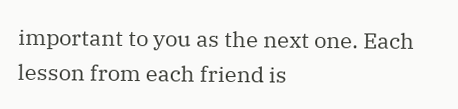important to you as the next one. Each lesson from each friend is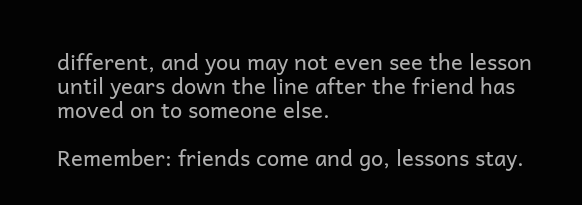different, and you may not even see the lesson until years down the line after the friend has moved on to someone else.

Remember: friends come and go, lessons stay.